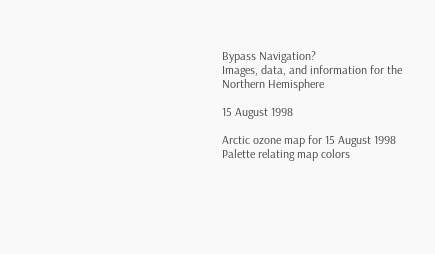Bypass Navigation?
Images, data, and information for the Northern Hemisphere

15 August 1998

Arctic ozone map for 15 August 1998
Palette relating map colors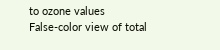to ozone values
False-color view of total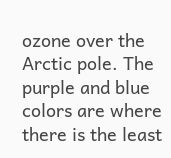ozone over the Arctic pole. The purple and blue colors are where there is the least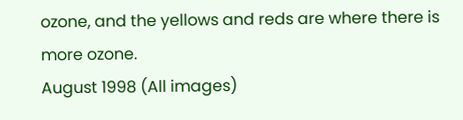ozone, and the yellows and reds are where there is more ozone.
August 1998 (All images)